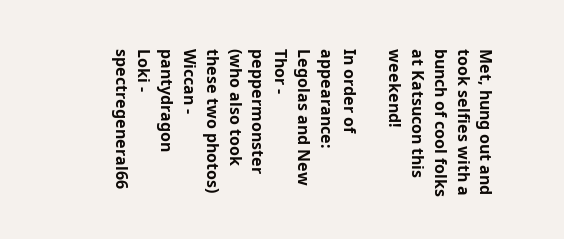Met, hung out and took selfies with a bunch of cool folks at Katsucon this weekend!

In order of appearance:
Legolas and New Thor - peppermonster (who also took these two photos)
Wiccan - pantydragon
Loki - spectregeneral66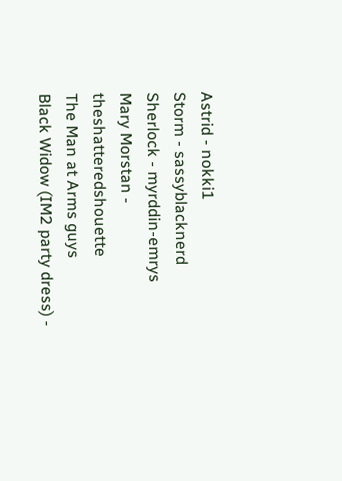Astrid - nokki1
Storm - sassyblacknerd
Sherlock - myrddin-emrys
Mary Morstan - theshatteredshouette
The Man at Arms guys
Black Widow (IM2 party dress) -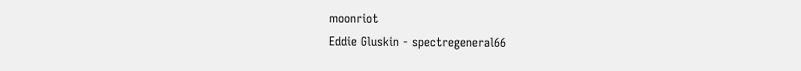moonriot
Eddie Gluskin - spectregeneral66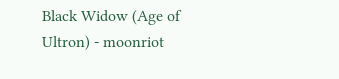Black Widow (Age of Ultron) - moonriot